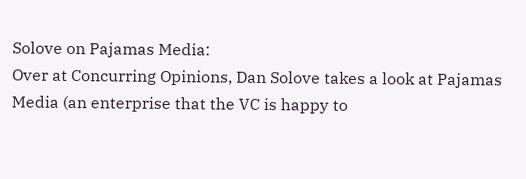Solove on Pajamas Media:
Over at Concurring Opinions, Dan Solove takes a look at Pajamas Media (an enterprise that the VC is happy to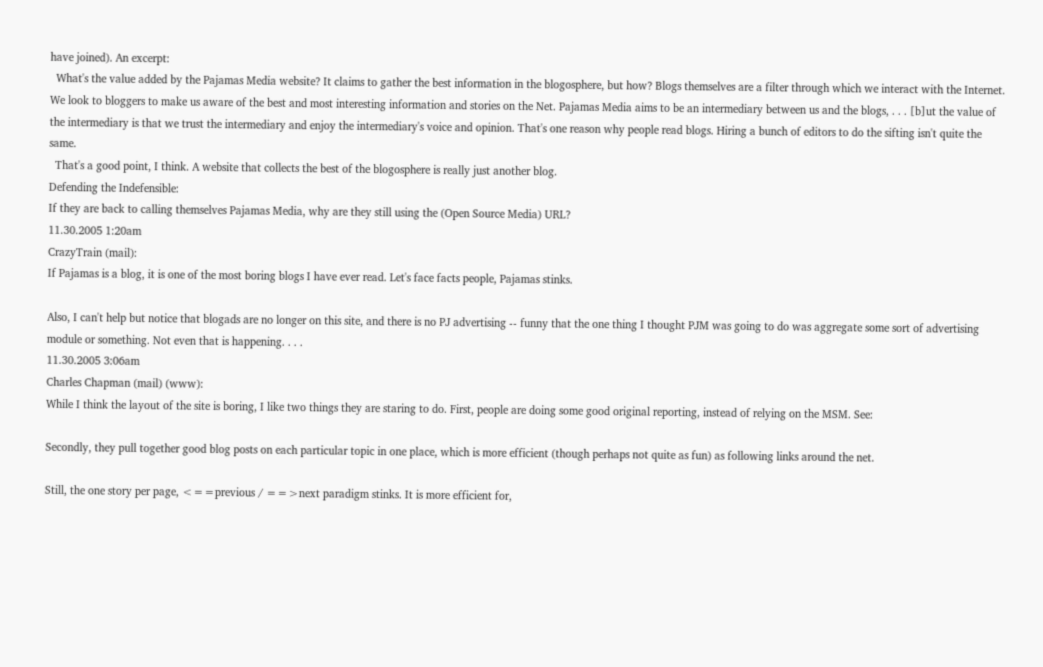have joined). An excerpt:
  What's the value added by the Pajamas Media website? It claims to gather the best information in the blogosphere, but how? Blogs themselves are a filter through which we interact with the Internet. We look to bloggers to make us aware of the best and most interesting information and stories on the Net. Pajamas Media aims to be an intermediary between us and the blogs, . . . [b]ut the value of the intermediary is that we trust the intermediary and enjoy the intermediary's voice and opinion. That's one reason why people read blogs. Hiring a bunch of editors to do the sifting isn't quite the same.
  That's a good point, I think. A website that collects the best of the blogosphere is really just another blog.
Defending the Indefensible:
If they are back to calling themselves Pajamas Media, why are they still using the (Open Source Media) URL?
11.30.2005 1:20am
CrazyTrain (mail):
If Pajamas is a blog, it is one of the most boring blogs I have ever read. Let's face facts people, Pajamas stinks.

Also, I can't help but notice that blogads are no longer on this site, and there is no PJ advertising -- funny that the one thing I thought PJM was going to do was aggregate some sort of advertising module or something. Not even that is happening. . . .
11.30.2005 3:06am
Charles Chapman (mail) (www):
While I think the layout of the site is boring, I like two things they are staring to do. First, people are doing some good original reporting, instead of relying on the MSM. See:

Secondly, they pull together good blog posts on each particular topic in one place, which is more efficient (though perhaps not quite as fun) as following links around the net.

Still, the one story per page, <==previous / ==>next paradigm stinks. It is more efficient for,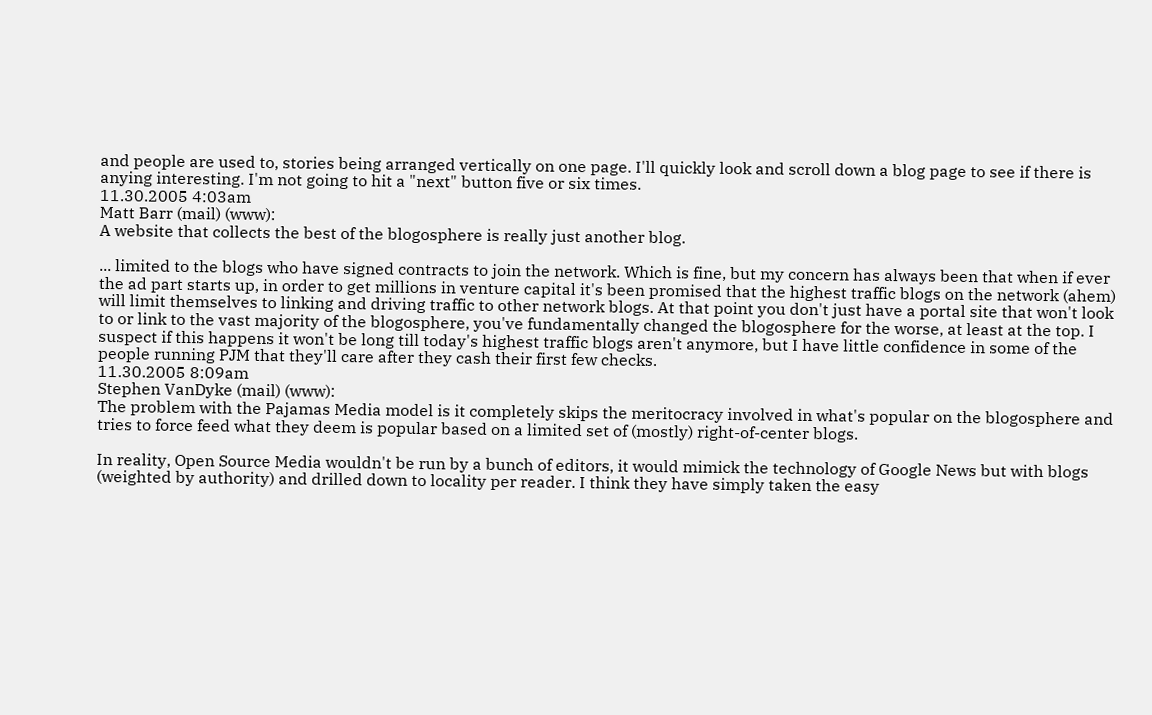and people are used to, stories being arranged vertically on one page. I'll quickly look and scroll down a blog page to see if there is anying interesting. I'm not going to hit a "next" button five or six times.
11.30.2005 4:03am
Matt Barr (mail) (www):
A website that collects the best of the blogosphere is really just another blog.

... limited to the blogs who have signed contracts to join the network. Which is fine, but my concern has always been that when if ever the ad part starts up, in order to get millions in venture capital it's been promised that the highest traffic blogs on the network (ahem) will limit themselves to linking and driving traffic to other network blogs. At that point you don't just have a portal site that won't look to or link to the vast majority of the blogosphere, you've fundamentally changed the blogosphere for the worse, at least at the top. I suspect if this happens it won't be long till today's highest traffic blogs aren't anymore, but I have little confidence in some of the people running PJM that they'll care after they cash their first few checks.
11.30.2005 8:09am
Stephen VanDyke (mail) (www):
The problem with the Pajamas Media model is it completely skips the meritocracy involved in what's popular on the blogosphere and tries to force feed what they deem is popular based on a limited set of (mostly) right-of-center blogs.

In reality, Open Source Media wouldn't be run by a bunch of editors, it would mimick the technology of Google News but with blogs (weighted by authority) and drilled down to locality per reader. I think they have simply taken the easy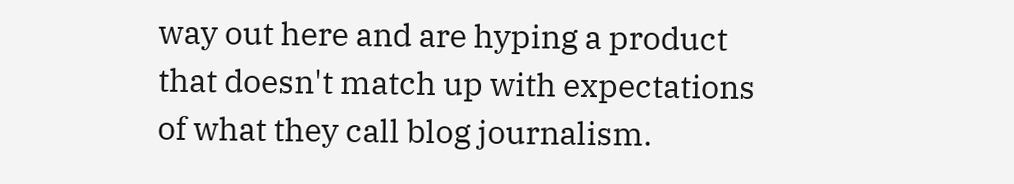way out here and are hyping a product that doesn't match up with expectations of what they call blog journalism.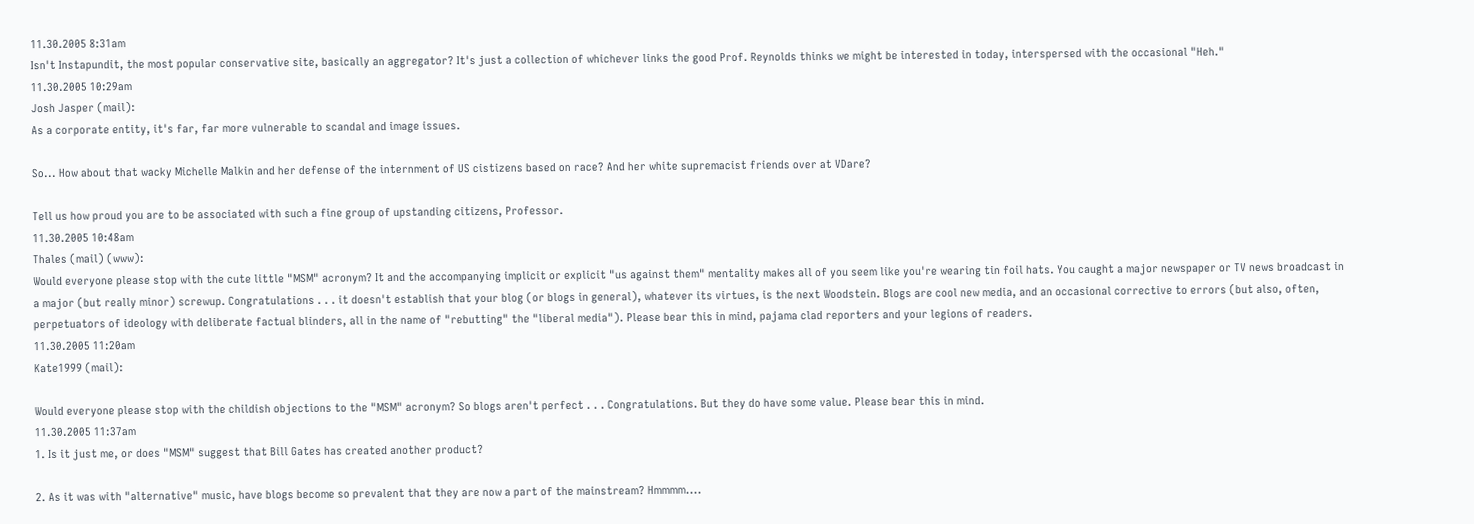11.30.2005 8:31am
Isn't Instapundit, the most popular conservative site, basically an aggregator? It's just a collection of whichever links the good Prof. Reynolds thinks we might be interested in today, interspersed with the occasional "Heh."
11.30.2005 10:29am
Josh Jasper (mail):
As a corporate entity, it's far, far more vulnerable to scandal and image issues.

So... How about that wacky Michelle Malkin and her defense of the internment of US cistizens based on race? And her white supremacist friends over at VDare?

Tell us how proud you are to be associated with such a fine group of upstanding citizens, Professor.
11.30.2005 10:48am
Thales (mail) (www):
Would everyone please stop with the cute little "MSM" acronym? It and the accompanying implicit or explicit "us against them" mentality makes all of you seem like you're wearing tin foil hats. You caught a major newspaper or TV news broadcast in a major (but really minor) screwup. Congratulations . . . it doesn't establish that your blog (or blogs in general), whatever its virtues, is the next Woodstein. Blogs are cool new media, and an occasional corrective to errors (but also, often, perpetuators of ideology with deliberate factual blinders, all in the name of "rebutting" the "liberal media"). Please bear this in mind, pajama clad reporters and your legions of readers.
11.30.2005 11:20am
Kate1999 (mail):

Would everyone please stop with the childish objections to the "MSM" acronym? So blogs aren't perfect . . . Congratulations. But they do have some value. Please bear this in mind.
11.30.2005 11:37am
1. Is it just me, or does "MSM" suggest that Bill Gates has created another product?

2. As it was with "alternative" music, have blogs become so prevalent that they are now a part of the mainstream? Hmmmm....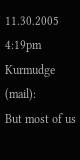11.30.2005 4:19pm
Kurmudge (mail):
But most of us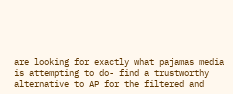are looking for exactly what pajamas media is attempting to do- find a trustworthy alternative to AP for the filtered and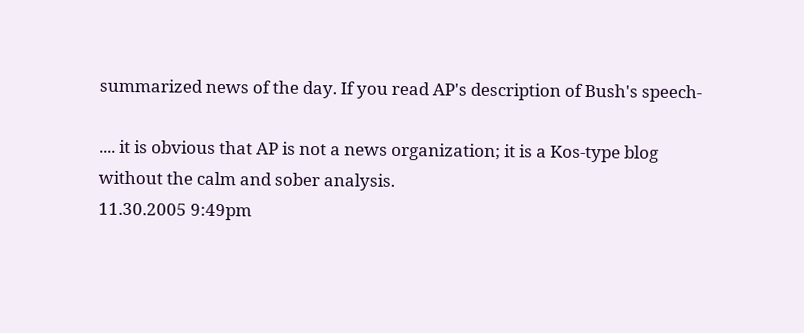summarized news of the day. If you read AP's description of Bush's speech-

.... it is obvious that AP is not a news organization; it is a Kos-type blog without the calm and sober analysis.
11.30.2005 9:49pm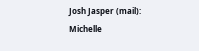Josh Jasper (mail):
Michelle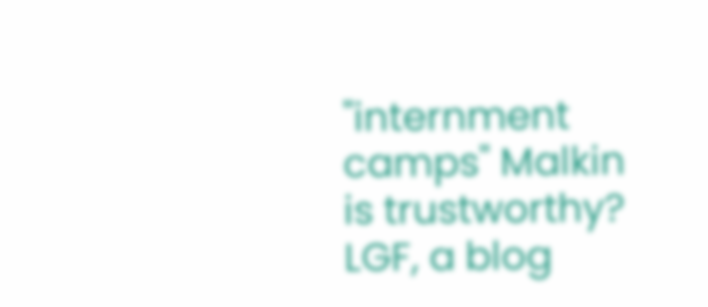"internment camps" Malkin is trustworthy? LGF, a blog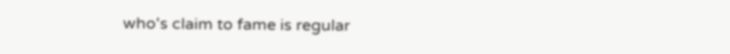who's claim to fame is regular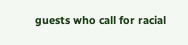guests who call for racial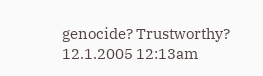genocide? Trustworthy?
12.1.2005 12:13am